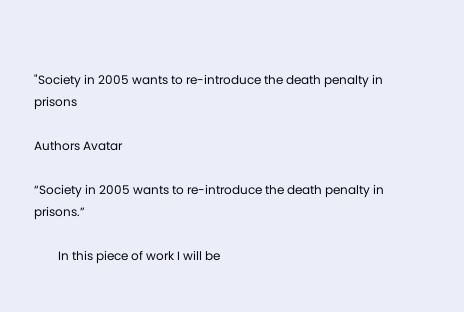"Society in 2005 wants to re-introduce the death penalty in prisons

Authors Avatar

“Society in 2005 wants to re-introduce the death penalty in prisons.”

        In this piece of work I will be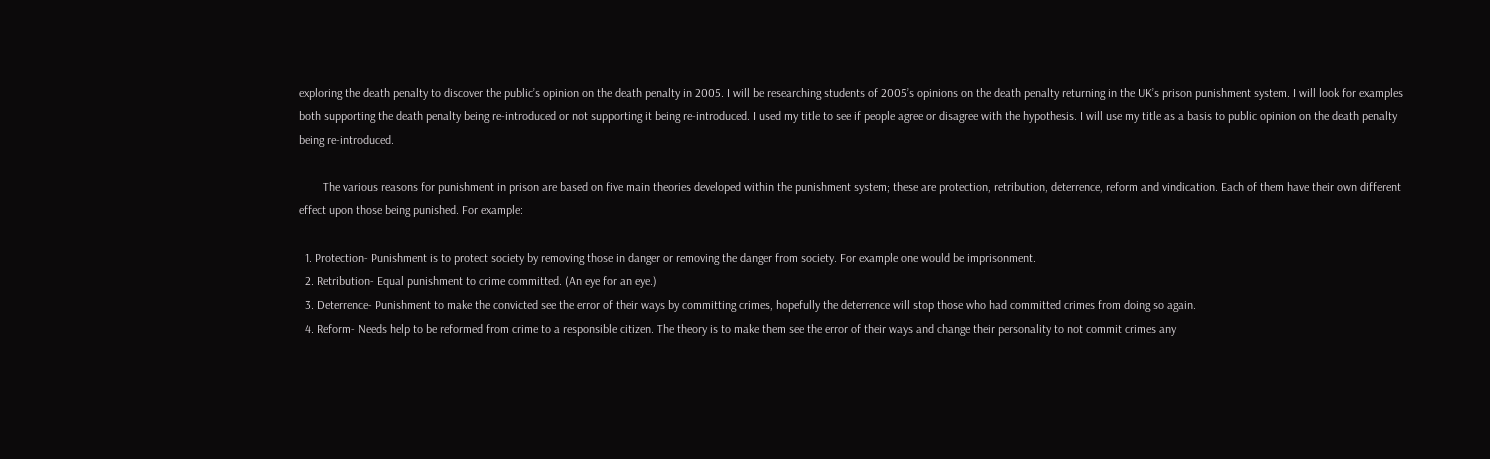exploring the death penalty to discover the public’s opinion on the death penalty in 2005. I will be researching students of 2005’s opinions on the death penalty returning in the UK’s prison punishment system. I will look for examples both supporting the death penalty being re-introduced or not supporting it being re-introduced. I used my title to see if people agree or disagree with the hypothesis. I will use my title as a basis to public opinion on the death penalty being re-introduced.

        The various reasons for punishment in prison are based on five main theories developed within the punishment system; these are protection, retribution, deterrence, reform and vindication. Each of them have their own different effect upon those being punished. For example:

  1. Protection- Punishment is to protect society by removing those in danger or removing the danger from society. For example one would be imprisonment.
  2. Retribution- Equal punishment to crime committed. (An eye for an eye.)
  3. Deterrence- Punishment to make the convicted see the error of their ways by committing crimes, hopefully the deterrence will stop those who had committed crimes from doing so again.
  4. Reform- Needs help to be reformed from crime to a responsible citizen. The theory is to make them see the error of their ways and change their personality to not commit crimes any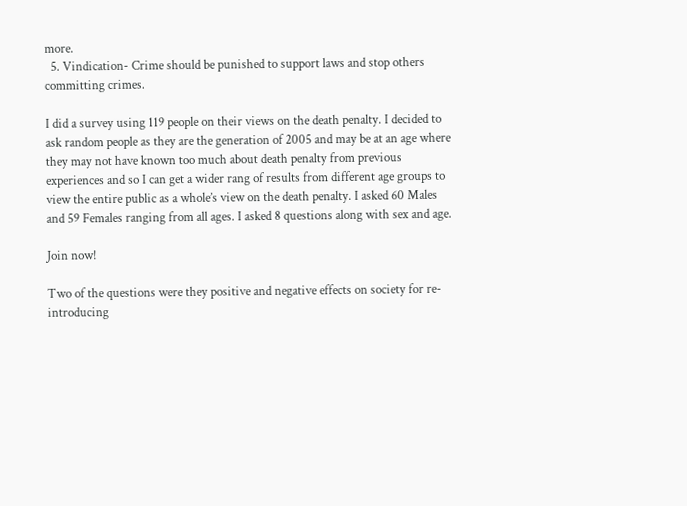more.
  5. Vindication- Crime should be punished to support laws and stop others committing crimes.

I did a survey using 119 people on their views on the death penalty. I decided to ask random people as they are the generation of 2005 and may be at an age where they may not have known too much about death penalty from previous experiences and so I can get a wider rang of results from different age groups to view the entire public as a whole’s view on the death penalty. I asked 60 Males and 59 Females ranging from all ages. I asked 8 questions along with sex and age.

Join now!

Two of the questions were they positive and negative effects on society for re-introducing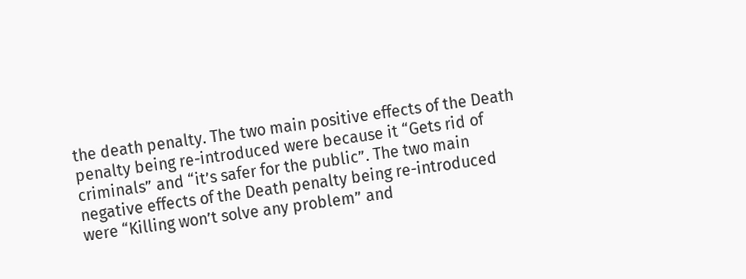the death penalty. The two main positive effects of the Death penalty being re-introduced were because it “Gets rid of criminals” and “it’s safer for the public”. The two main negative effects of the Death penalty being re-introduced were “Killing won’t solve any problem” and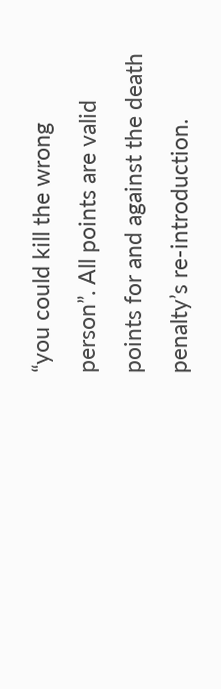“you could kill the wrong person”. All points are valid points for and against the death penalty’s re-introduction.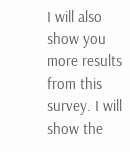I will also show you more results from this survey. I will show the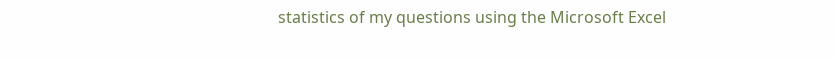statistics of my questions using the Microsoft Excel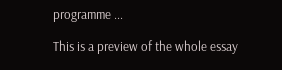programme ...

This is a preview of the whole essay